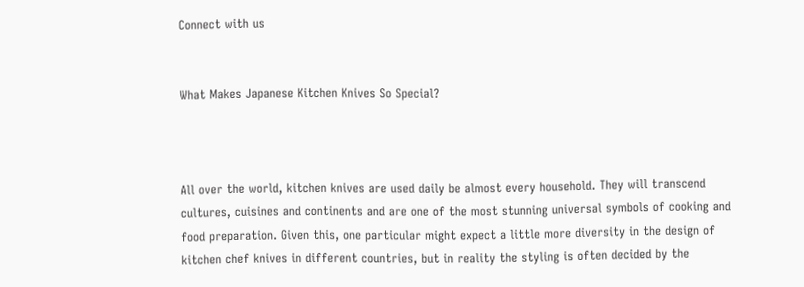Connect with us


What Makes Japanese Kitchen Knives So Special?



All over the world, kitchen knives are used daily be almost every household. They will transcend cultures, cuisines and continents and are one of the most stunning universal symbols of cooking and food preparation. Given this, one particular might expect a little more diversity in the design of kitchen chef knives in different countries, but in reality the styling is often decided by the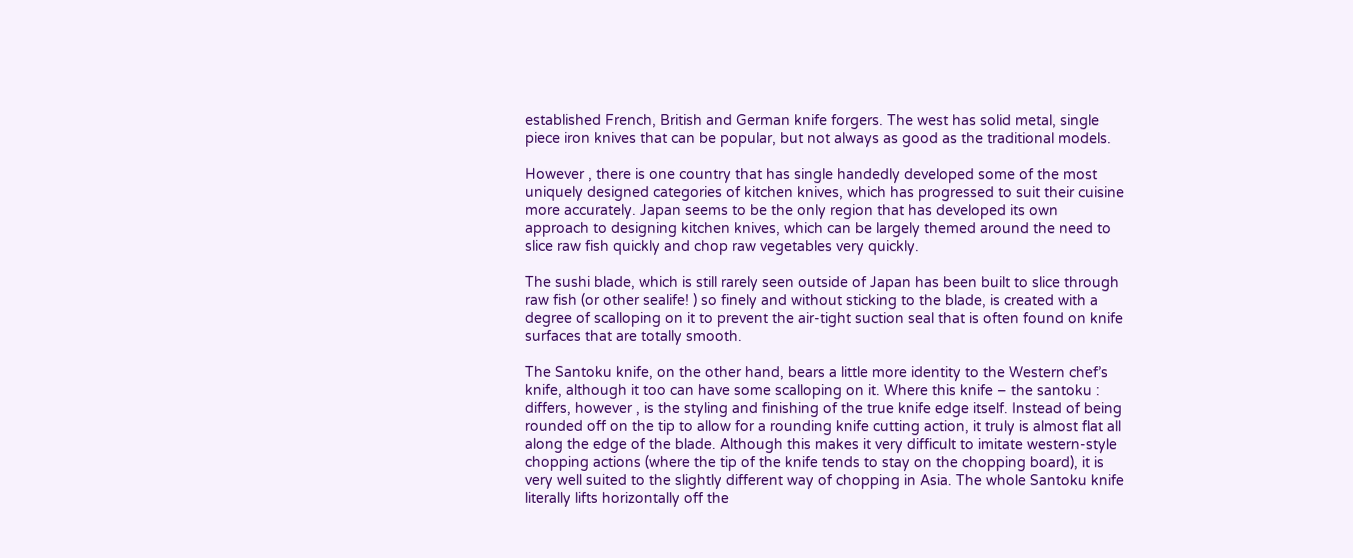established French, British and German knife forgers. The west has solid metal, single piece iron knives that can be popular, but not always as good as the traditional models.

However , there is one country that has single handedly developed some of the most uniquely designed categories of kitchen knives, which has progressed to suit their cuisine more accurately. Japan seems to be the only region that has developed its own approach to designing kitchen knives, which can be largely themed around the need to slice raw fish quickly and chop raw vegetables very quickly.

The sushi blade, which is still rarely seen outside of Japan has been built to slice through raw fish (or other sealife! ) so finely and without sticking to the blade, is created with a degree of scalloping on it to prevent the air-tight suction seal that is often found on knife surfaces that are totally smooth.

The Santoku knife, on the other hand, bears a little more identity to the Western chef’s knife, although it too can have some scalloping on it. Where this knife – the santoku : differs, however , is the styling and finishing of the true knife edge itself. Instead of being rounded off on the tip to allow for a rounding knife cutting action, it truly is almost flat all along the edge of the blade. Although this makes it very difficult to imitate western-style chopping actions (where the tip of the knife tends to stay on the chopping board), it is very well suited to the slightly different way of chopping in Asia. The whole Santoku knife literally lifts horizontally off the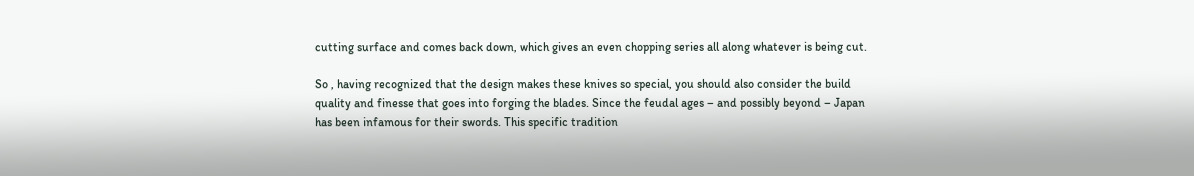cutting surface and comes back down, which gives an even chopping series all along whatever is being cut.

So , having recognized that the design makes these knives so special, you should also consider the build quality and finesse that goes into forging the blades. Since the feudal ages – and possibly beyond – Japan has been infamous for their swords. This specific tradition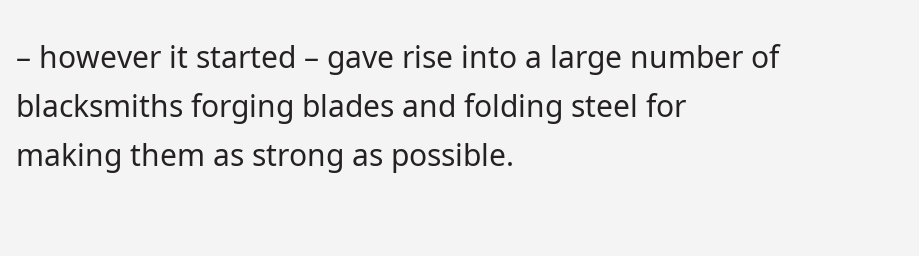– however it started – gave rise into a large number of blacksmiths forging blades and folding steel for making them as strong as possible.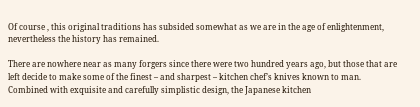Of course , this original traditions has subsided somewhat as we are in the age of enlightenment, nevertheless the history has remained.

There are nowhere near as many forgers since there were two hundred years ago, but those that are left decide to make some of the finest – and sharpest – kitchen chef’s knives known to man. Combined with exquisite and carefully simplistic design, the Japanese kitchen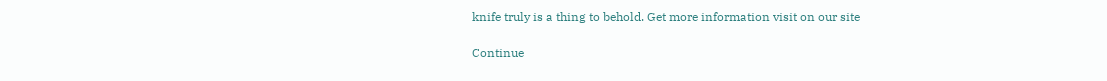knife truly is a thing to behold. Get more information visit on our site

Continue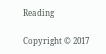Reading

Copyright © 2017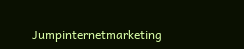Jumpinternetmarketing